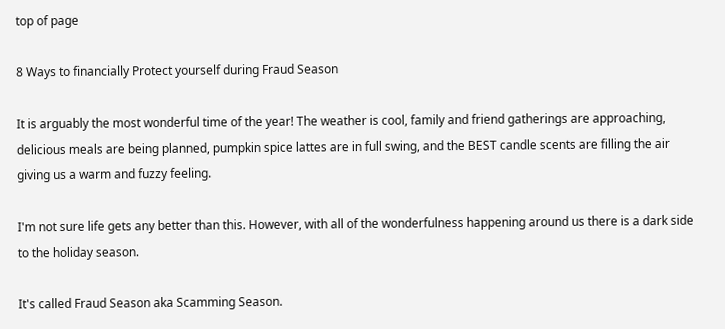top of page

8 Ways to financially Protect yourself during Fraud Season

It is arguably the most wonderful time of the year! The weather is cool, family and friend gatherings are approaching, delicious meals are being planned, pumpkin spice lattes are in full swing, and the BEST candle scents are filling the air giving us a warm and fuzzy feeling.

I'm not sure life gets any better than this. However, with all of the wonderfulness happening around us there is a dark side to the holiday season.

It's called Fraud Season aka Scamming Season.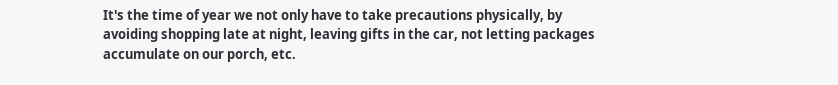It's the time of year we not only have to take precautions physically, by avoiding shopping late at night, leaving gifts in the car, not letting packages accumulate on our porch, etc.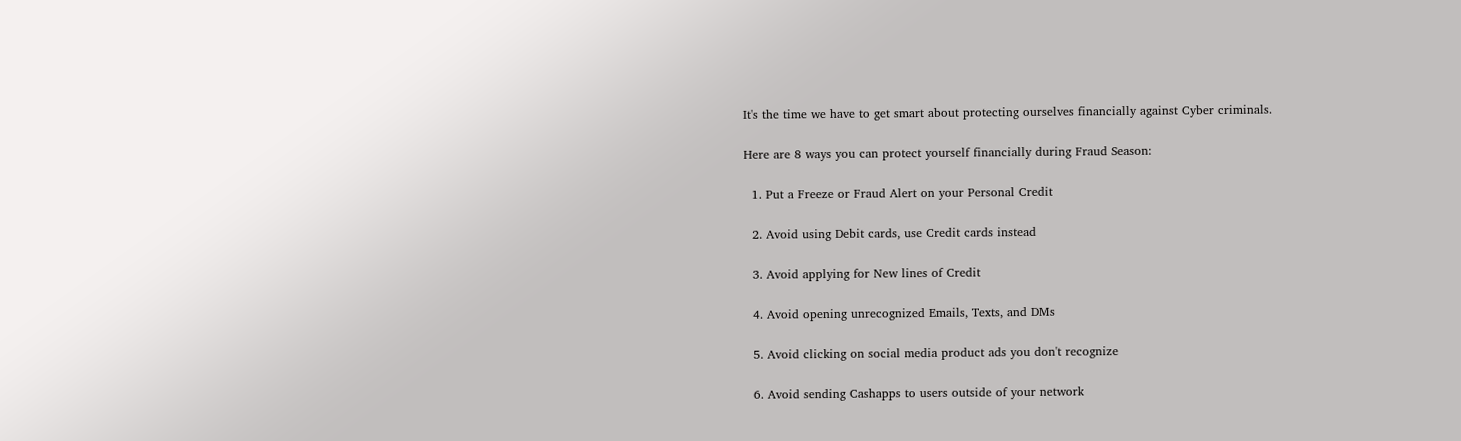It's the time we have to get smart about protecting ourselves financially against Cyber criminals.

Here are 8 ways you can protect yourself financially during Fraud Season:

  1. Put a Freeze or Fraud Alert on your Personal Credit

  2. Avoid using Debit cards, use Credit cards instead

  3. Avoid applying for New lines of Credit

  4. Avoid opening unrecognized Emails, Texts, and DMs

  5. Avoid clicking on social media product ads you don't recognize

  6. Avoid sending Cashapps to users outside of your network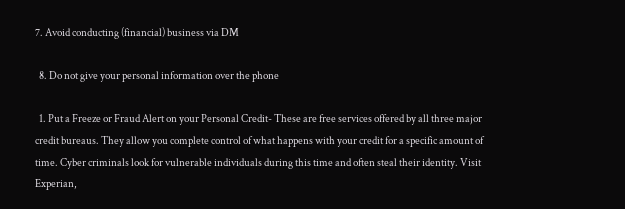7. Avoid conducting (financial) business via DM

  8. Do not give your personal information over the phone

  1. Put a Freeze or Fraud Alert on your Personal Credit- These are free services offered by all three major credit bureaus. They allow you complete control of what happens with your credit for a specific amount of time. Cyber criminals look for vulnerable individuals during this time and often steal their identity. Visit Experian,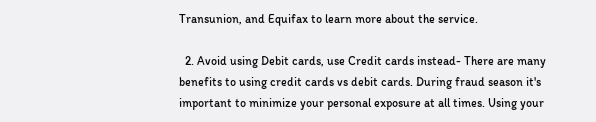Transunion, and Equifax to learn more about the service.

  2. Avoid using Debit cards, use Credit cards instead- There are many benefits to using credit cards vs debit cards. During fraud season it's important to minimize your personal exposure at all times. Using your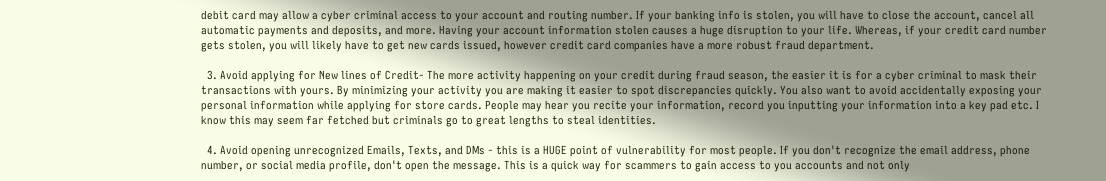debit card may allow a cyber criminal access to your account and routing number. If your banking info is stolen, you will have to close the account, cancel all automatic payments and deposits, and more. Having your account information stolen causes a huge disruption to your life. Whereas, if your credit card number gets stolen, you will likely have to get new cards issued, however credit card companies have a more robust fraud department.

  3. Avoid applying for New lines of Credit- The more activity happening on your credit during fraud season, the easier it is for a cyber criminal to mask their transactions with yours. By minimizing your activity you are making it easier to spot discrepancies quickly. You also want to avoid accidentally exposing your personal information while applying for store cards. People may hear you recite your information, record you inputting your information into a key pad etc. I know this may seem far fetched but criminals go to great lengths to steal identities.

  4. Avoid opening unrecognized Emails, Texts, and DMs - this is a HUGE point of vulnerability for most people. If you don't recognize the email address, phone number, or social media profile, don't open the message. This is a quick way for scammers to gain access to you accounts and not only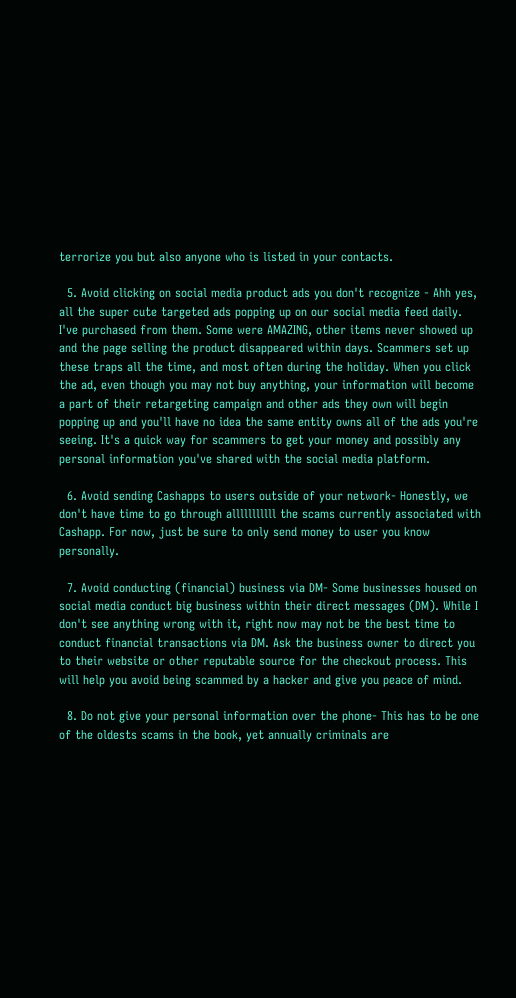terrorize you but also anyone who is listed in your contacts.

  5. Avoid clicking on social media product ads you don't recognize - Ahh yes, all the super cute targeted ads popping up on our social media feed daily. I've purchased from them. Some were AMAZING, other items never showed up and the page selling the product disappeared within days. Scammers set up these traps all the time, and most often during the holiday. When you click the ad, even though you may not buy anything, your information will become a part of their retargeting campaign and other ads they own will begin popping up and you'll have no idea the same entity owns all of the ads you're seeing. It's a quick way for scammers to get your money and possibly any personal information you've shared with the social media platform.

  6. Avoid sending Cashapps to users outside of your network- Honestly, we don't have time to go through alllllllllll the scams currently associated with Cashapp. For now, just be sure to only send money to user you know personally.

  7. Avoid conducting (financial) business via DM- Some businesses housed on social media conduct big business within their direct messages (DM). While I don't see anything wrong with it, right now may not be the best time to conduct financial transactions via DM. Ask the business owner to direct you to their website or other reputable source for the checkout process. This will help you avoid being scammed by a hacker and give you peace of mind.

  8. Do not give your personal information over the phone- This has to be one of the oldests scams in the book, yet annually criminals are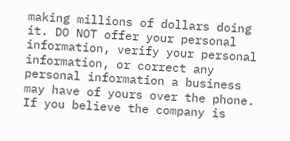making millions of dollars doing it. DO NOT offer your personal information, verify your personal information, or correct any personal information a business may have of yours over the phone. If you believe the company is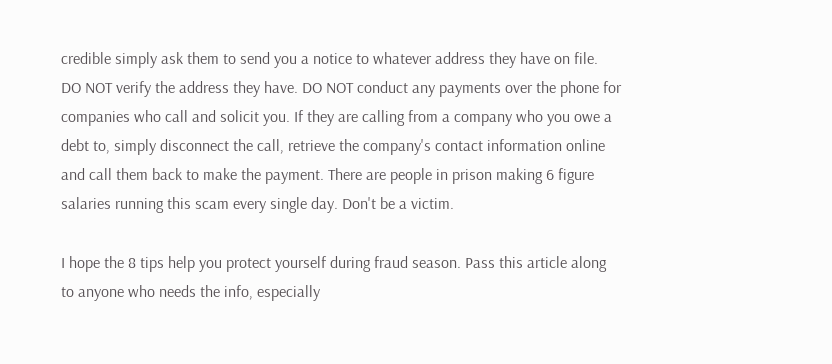credible simply ask them to send you a notice to whatever address they have on file. DO NOT verify the address they have. DO NOT conduct any payments over the phone for companies who call and solicit you. If they are calling from a company who you owe a debt to, simply disconnect the call, retrieve the company's contact information online and call them back to make the payment. There are people in prison making 6 figure salaries running this scam every single day. Don't be a victim.

I hope the 8 tips help you protect yourself during fraud season. Pass this article along to anyone who needs the info, especially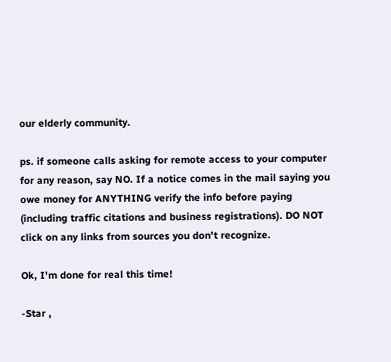our elderly community.

ps. if someone calls asking for remote access to your computer for any reason, say NO. If a notice comes in the mail saying you owe money for ANYTHING verify the info before paying (including traffic citations and business registrations). DO NOT click on any links from sources you don't recognize.

Ok, I'm done for real this time!

-Star ,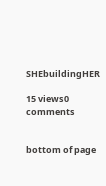SHEbuildingHER

15 views0 comments


bottom of page